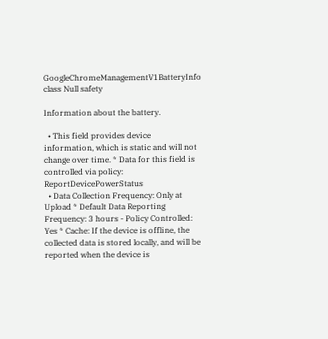GoogleChromeManagementV1BatteryInfo class Null safety

Information about the battery.

  • This field provides device information, which is static and will not change over time. * Data for this field is controlled via policy: ReportDevicePowerStatus
  • Data Collection Frequency: Only at Upload * Default Data Reporting Frequency: 3 hours - Policy Controlled: Yes * Cache: If the device is offline, the collected data is stored locally, and will be reported when the device is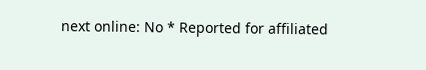next online: No * Reported for affiliated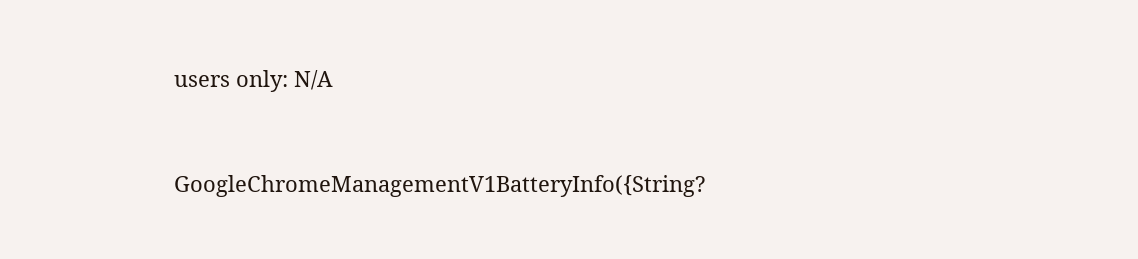users only: N/A


GoogleChromeManagementV1BatteryInfo({String?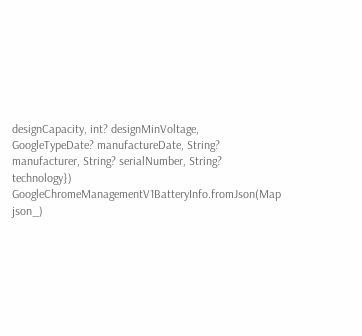designCapacity, int? designMinVoltage, GoogleTypeDate? manufactureDate, String? manufacturer, String? serialNumber, String? technology})
GoogleChromeManagementV1BatteryInfo.fromJson(Map json_)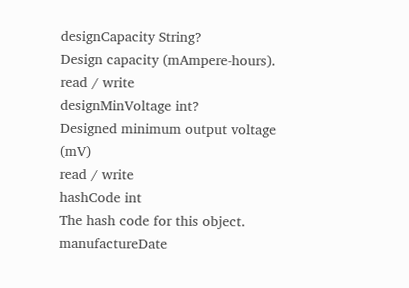designCapacity String?
Design capacity (mAmpere-hours).
read / write
designMinVoltage int?
Designed minimum output voltage (mV)
read / write
hashCode int
The hash code for this object.
manufactureDate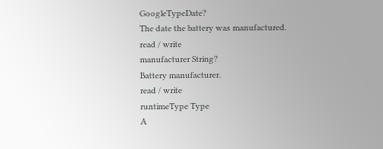GoogleTypeDate?
The date the battery was manufactured.
read / write
manufacturer String?
Battery manufacturer.
read / write
runtimeType Type
A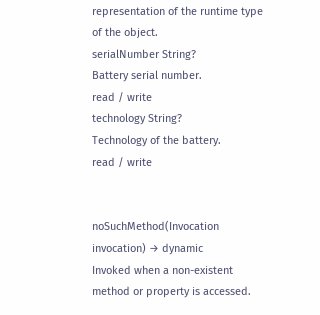representation of the runtime type of the object.
serialNumber String?
Battery serial number.
read / write
technology String?
Technology of the battery.
read / write


noSuchMethod(Invocation invocation) → dynamic
Invoked when a non-existent method or property is accessed.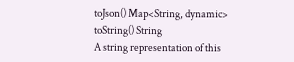toJson() Map<String, dynamic>
toString() String
A string representation of this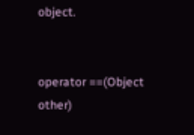object.


operator ==(Object other)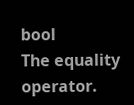bool
The equality operator.